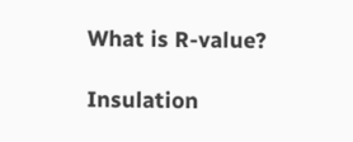What is R-value?

Insulation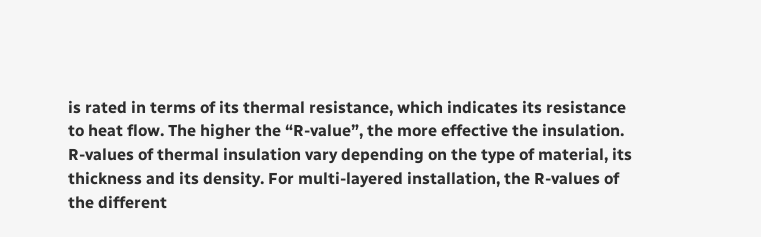is rated in terms of its thermal resistance, which indicates its resistance to heat flow. The higher the “R-value”, the more effective the insulation. R-values of thermal insulation vary depending on the type of material, its thickness and its density. For multi-layered installation, the R-values of the different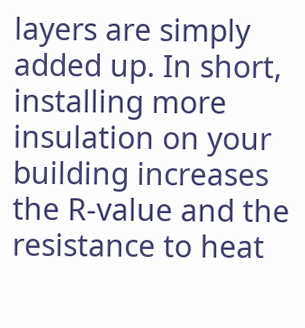layers are simply added up. In short, installing more insulation on your building increases the R-value and the resistance to heat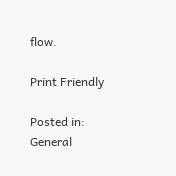flow.

Print Friendly

Posted in: General